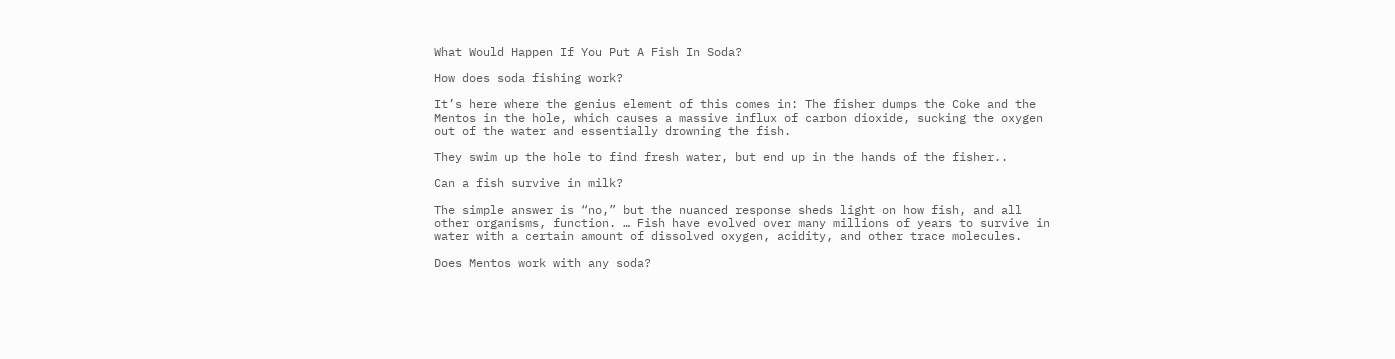What Would Happen If You Put A Fish In Soda?

How does soda fishing work?

It’s here where the genius element of this comes in: The fisher dumps the Coke and the Mentos in the hole, which causes a massive influx of carbon dioxide, sucking the oxygen out of the water and essentially drowning the fish.

They swim up the hole to find fresh water, but end up in the hands of the fisher..

Can a fish survive in milk?

The simple answer is “no,” but the nuanced response sheds light on how fish, and all other organisms, function. … Fish have evolved over many millions of years to survive in water with a certain amount of dissolved oxygen, acidity, and other trace molecules.

Does Mentos work with any soda?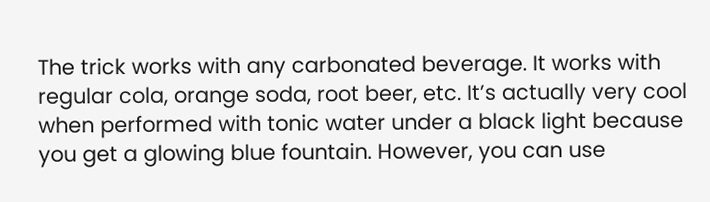The trick works with any carbonated beverage. It works with regular cola, orange soda, root beer, etc. It’s actually very cool when performed with tonic water under a black light because you get a glowing blue fountain. However, you can use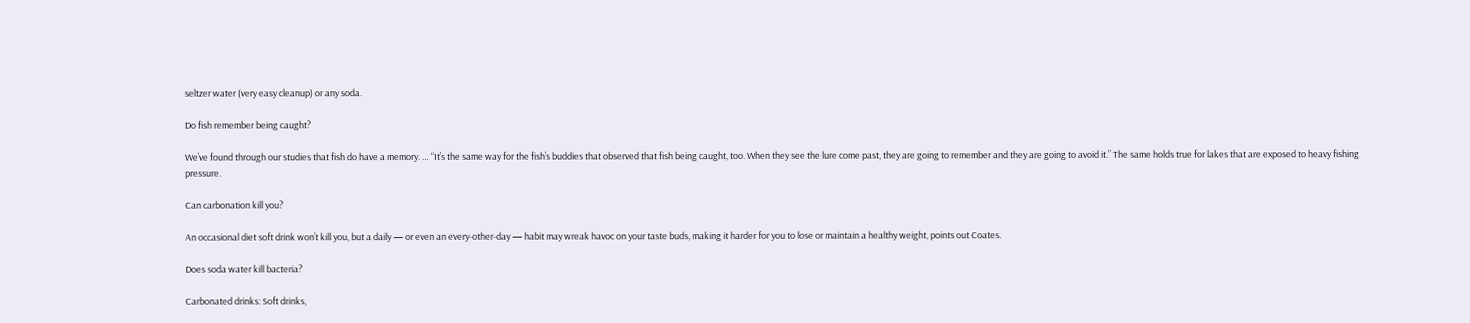seltzer water (very easy cleanup) or any soda.

Do fish remember being caught?

We’ve found through our studies that fish do have a memory. … “It’s the same way for the fish’s buddies that observed that fish being caught, too. When they see the lure come past, they are going to remember and they are going to avoid it.” The same holds true for lakes that are exposed to heavy fishing pressure.

Can carbonation kill you?

An occasional diet soft drink won’t kill you, but a daily — or even an every-other-day — habit may wreak havoc on your taste buds, making it harder for you to lose or maintain a healthy weight, points out Coates.

Does soda water kill bacteria?

Carbonated drinks: Soft drinks,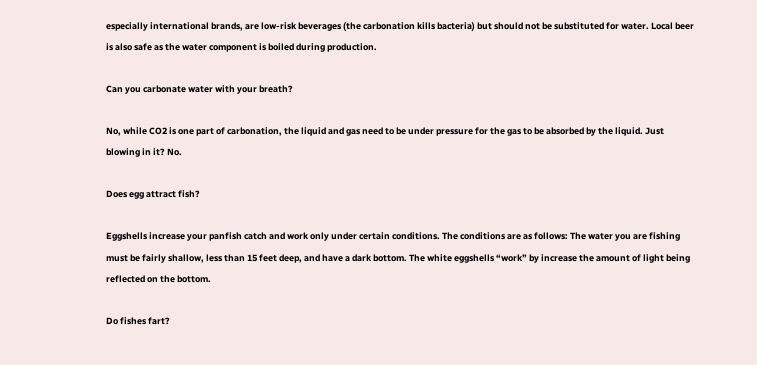especially international brands, are low-risk beverages (the carbonation kills bacteria) but should not be substituted for water. Local beer is also safe as the water component is boiled during production.

Can you carbonate water with your breath?

No, while CO2 is one part of carbonation, the liquid and gas need to be under pressure for the gas to be absorbed by the liquid. Just blowing in it? No.

Does egg attract fish?

Eggshells increase your panfish catch and work only under certain conditions. The conditions are as follows: The water you are fishing must be fairly shallow, less than 15 feet deep, and have a dark bottom. The white eggshells “work” by increase the amount of light being reflected on the bottom.

Do fishes fart?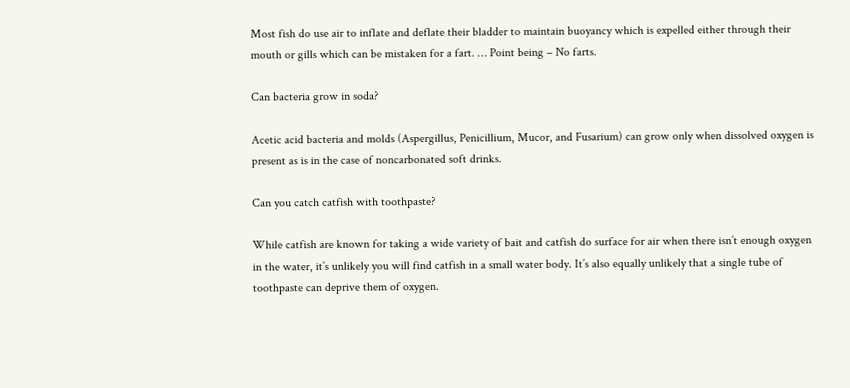Most fish do use air to inflate and deflate their bladder to maintain buoyancy which is expelled either through their mouth or gills which can be mistaken for a fart. … Point being – No farts.

Can bacteria grow in soda?

Acetic acid bacteria and molds (Aspergillus, Penicillium, Mucor, and Fusarium) can grow only when dissolved oxygen is present as is in the case of noncarbonated soft drinks.

Can you catch catfish with toothpaste?

While catfish are known for taking a wide variety of bait and catfish do surface for air when there isn’t enough oxygen in the water, it’s unlikely you will find catfish in a small water body. It’s also equally unlikely that a single tube of toothpaste can deprive them of oxygen.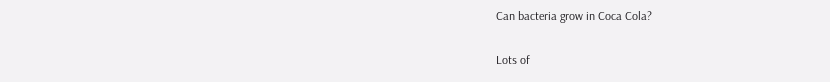Can bacteria grow in Coca Cola?

Lots of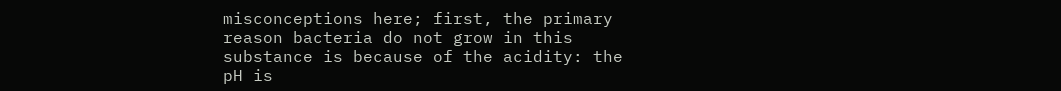misconceptions here; first, the primary reason bacteria do not grow in this substance is because of the acidity: the pH is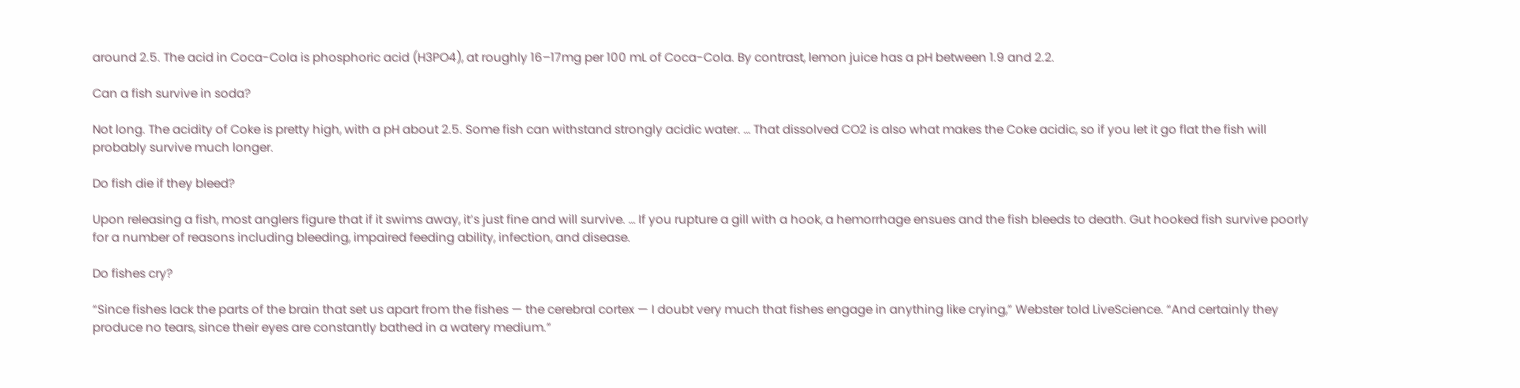around 2.5. The acid in Coca-Cola is phosphoric acid (H3PO4), at roughly 16–17mg per 100 mL of Coca-Cola. By contrast, lemon juice has a pH between 1.9 and 2.2.

Can a fish survive in soda?

Not long. The acidity of Coke is pretty high, with a pH about 2.5. Some fish can withstand strongly acidic water. … That dissolved CO2 is also what makes the Coke acidic, so if you let it go flat the fish will probably survive much longer.

Do fish die if they bleed?

Upon releasing a fish, most anglers figure that if it swims away, it’s just fine and will survive. … If you rupture a gill with a hook, a hemorrhage ensues and the fish bleeds to death. Gut hooked fish survive poorly for a number of reasons including bleeding, impaired feeding ability, infection, and disease.

Do fishes cry?

“Since fishes lack the parts of the brain that set us apart from the fishes — the cerebral cortex — I doubt very much that fishes engage in anything like crying,” Webster told LiveScience. “And certainly they produce no tears, since their eyes are constantly bathed in a watery medium.”